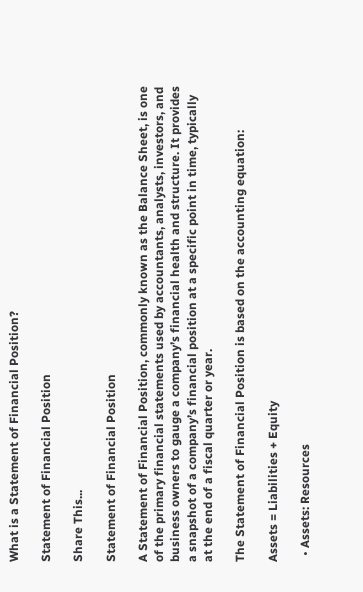What is a Statement of Financial Position?

Statement of Financial Position

Share This...

Statement of Financial Position

A Statement of Financial Position, commonly known as the Balance Sheet, is one of the primary financial statements used by accountants, analysts, investors, and business owners to gauge a company’s financial health and structure. It provides a snapshot of a company’s financial position at a specific point in time, typically at the end of a fiscal quarter or year.

The Statement of Financial Position is based on the accounting equation:

Assets = Liabilities + Equity

  • Assets: Resources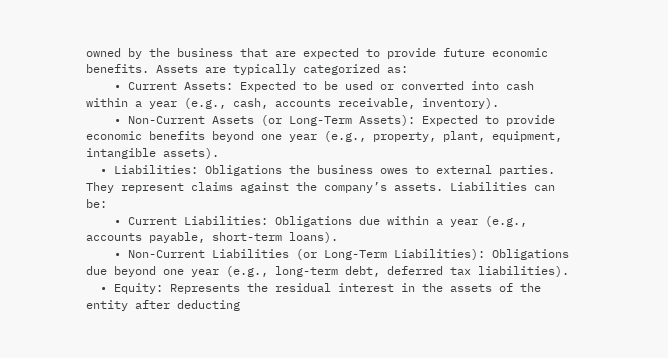owned by the business that are expected to provide future economic benefits. Assets are typically categorized as:
    • Current Assets: Expected to be used or converted into cash within a year (e.g., cash, accounts receivable, inventory).
    • Non-Current Assets (or Long-Term Assets): Expected to provide economic benefits beyond one year (e.g., property, plant, equipment, intangible assets).
  • Liabilities: Obligations the business owes to external parties. They represent claims against the company’s assets. Liabilities can be:
    • Current Liabilities: Obligations due within a year (e.g., accounts payable, short-term loans).
    • Non-Current Liabilities (or Long-Term Liabilities): Obligations due beyond one year (e.g., long-term debt, deferred tax liabilities).
  • Equity: Represents the residual interest in the assets of the entity after deducting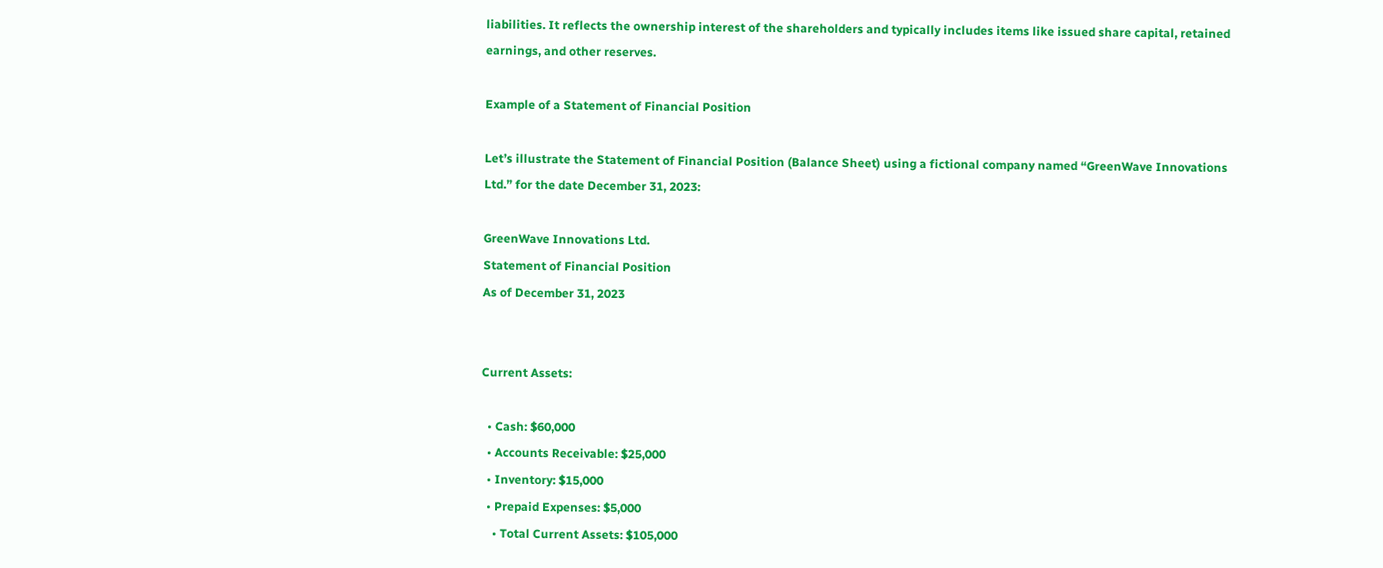liabilities. It reflects the ownership interest of the shareholders and typically includes items like issued share capital, retained earnings, and other reserves.

Example of a Statement of Financial Position

Let’s illustrate the Statement of Financial Position (Balance Sheet) using a fictional company named “GreenWave Innovations Ltd.” for the date December 31, 2023:

GreenWave Innovations Ltd.
Statement of Financial Position
As of December 31, 2023


Current Assets:

  • Cash: $60,000
  • Accounts Receivable: $25,000
  • Inventory: $15,000
  • Prepaid Expenses: $5,000
    • Total Current Assets: $105,000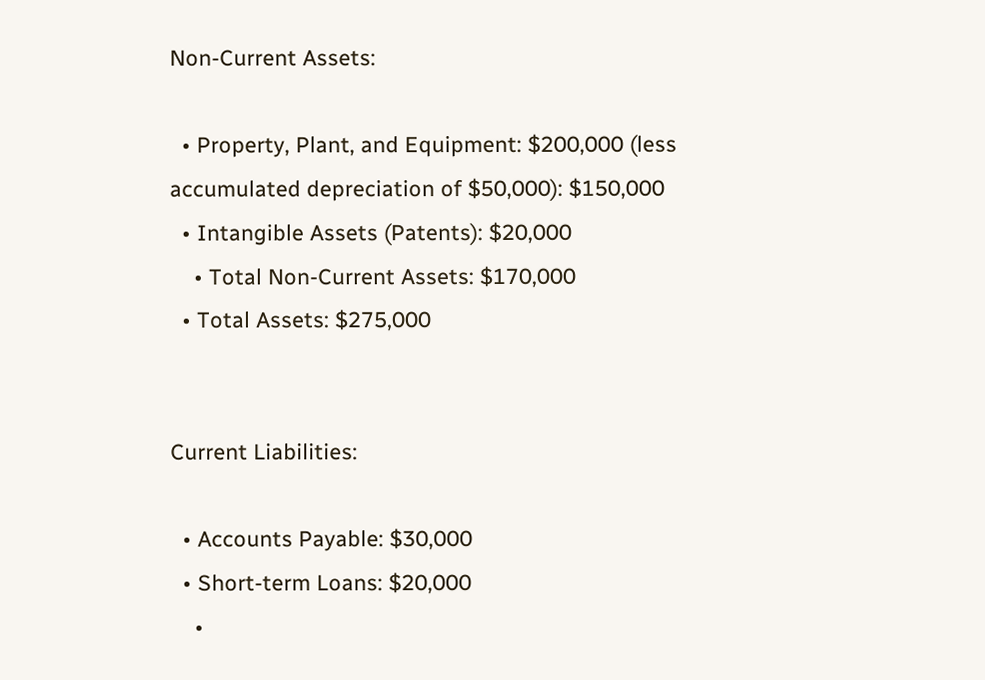Non-Current Assets:

  • Property, Plant, and Equipment: $200,000 (less accumulated depreciation of $50,000): $150,000
  • Intangible Assets (Patents): $20,000
    • Total Non-Current Assets: $170,000
  • Total Assets: $275,000


Current Liabilities:

  • Accounts Payable: $30,000
  • Short-term Loans: $20,000
    •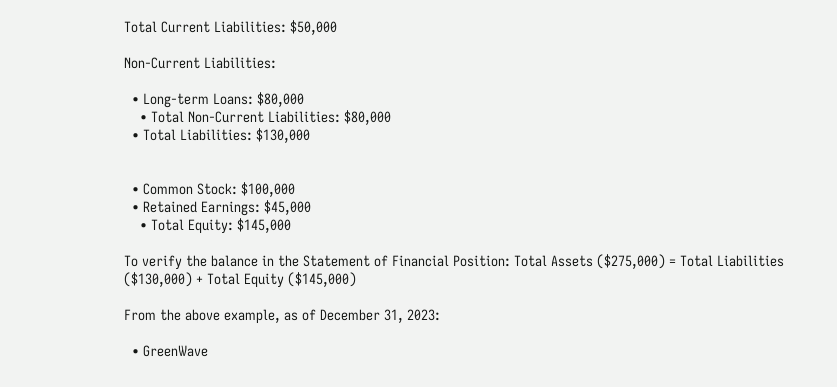Total Current Liabilities: $50,000

Non-Current Liabilities:

  • Long-term Loans: $80,000
    • Total Non-Current Liabilities: $80,000
  • Total Liabilities: $130,000


  • Common Stock: $100,000
  • Retained Earnings: $45,000
    • Total Equity: $145,000

To verify the balance in the Statement of Financial Position: Total Assets ($275,000) = Total Liabilities ($130,000) + Total Equity ($145,000)

From the above example, as of December 31, 2023:

  • GreenWave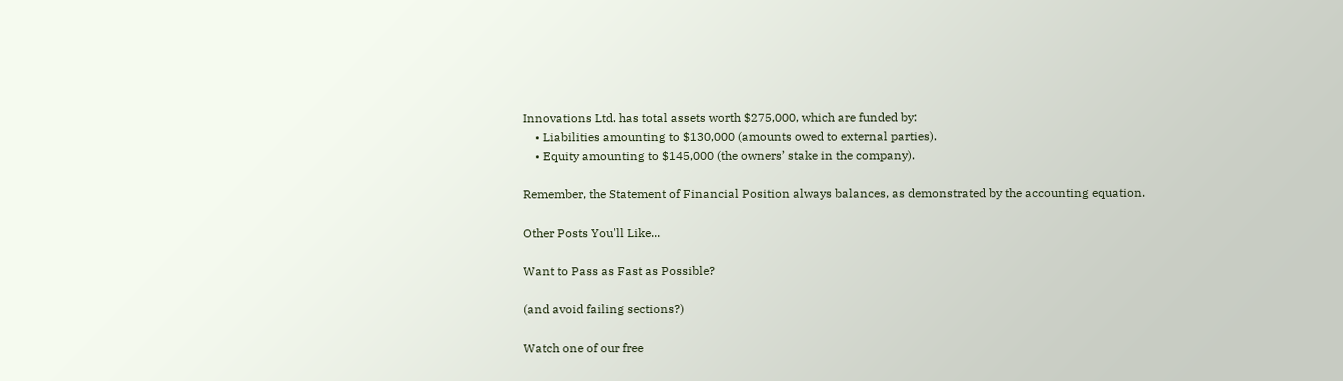Innovations Ltd. has total assets worth $275,000, which are funded by:
    • Liabilities amounting to $130,000 (amounts owed to external parties).
    • Equity amounting to $145,000 (the owners’ stake in the company).

Remember, the Statement of Financial Position always balances, as demonstrated by the accounting equation.

Other Posts You'll Like...

Want to Pass as Fast as Possible?

(and avoid failing sections?)

Watch one of our free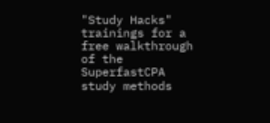"Study Hacks" trainings for a free walkthrough of the SuperfastCPA study methods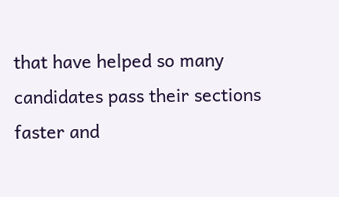that have helped so many candidates pass their sections faster and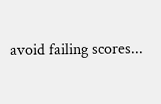avoid failing scores...